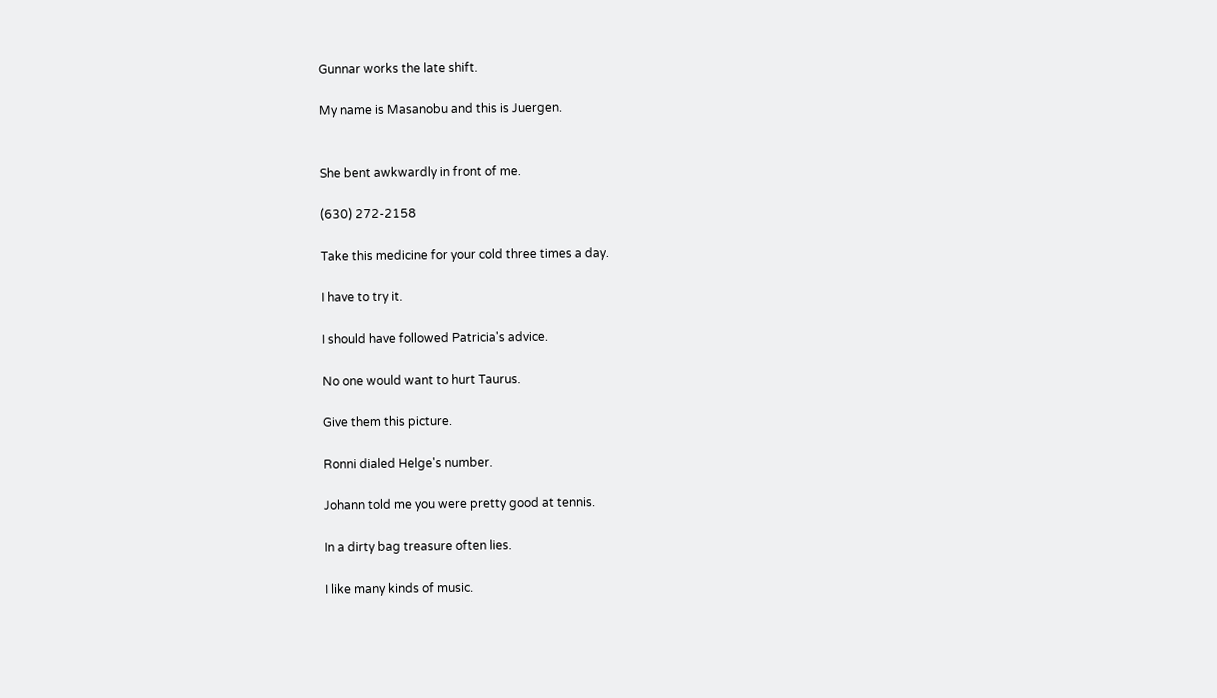Gunnar works the late shift.

My name is Masanobu and this is Juergen.


She bent awkwardly in front of me.

(630) 272-2158

Take this medicine for your cold three times a day.

I have to try it.

I should have followed Patricia's advice.

No one would want to hurt Taurus.

Give them this picture.

Ronni dialed Helge's number.

Johann told me you were pretty good at tennis.

In a dirty bag treasure often lies.

I like many kinds of music.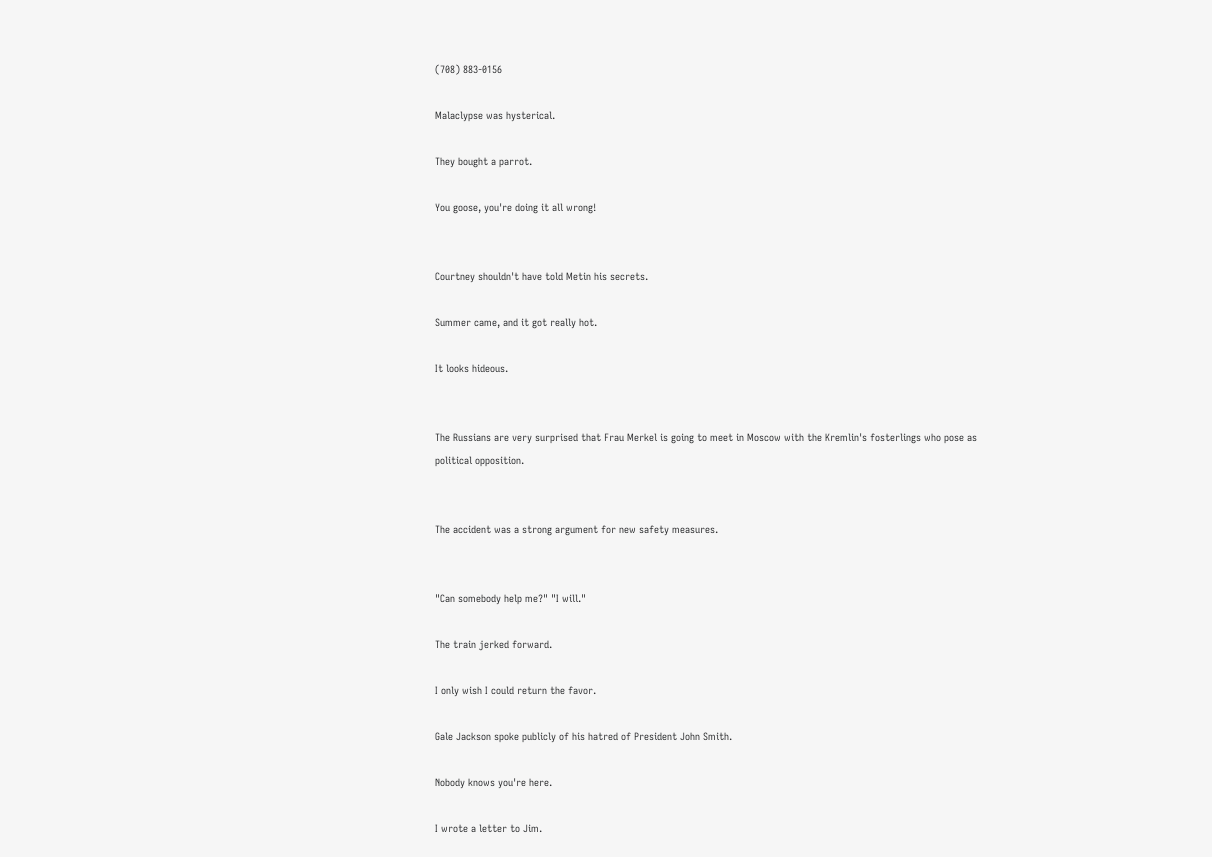(708) 883-0156

Malaclypse was hysterical.

They bought a parrot.

You goose, you're doing it all wrong!


Courtney shouldn't have told Metin his secrets.

Summer came, and it got really hot.

It looks hideous.


The Russians are very surprised that Frau Merkel is going to meet in Moscow with the Kremlin's fosterlings who pose as political opposition.


The accident was a strong argument for new safety measures.


"Can somebody help me?" "I will."

The train jerked forward.

I only wish I could return the favor.

Gale Jackson spoke publicly of his hatred of President John Smith.

Nobody knows you're here.

I wrote a letter to Jim.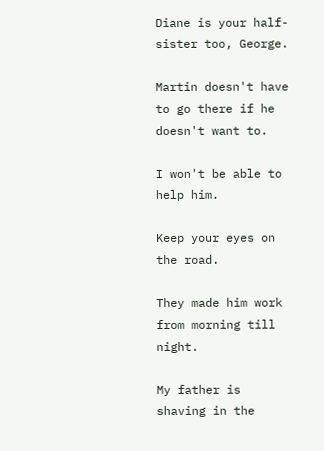Diane is your half-sister too, George.

Martin doesn't have to go there if he doesn't want to.

I won't be able to help him.

Keep your eyes on the road.

They made him work from morning till night.

My father is shaving in the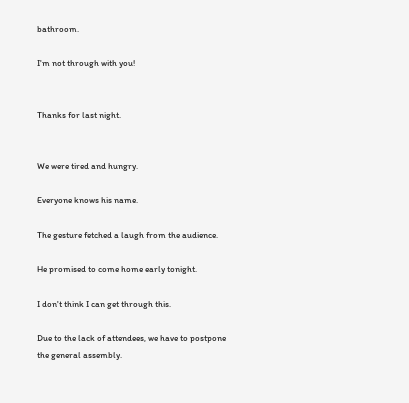bathroom.

I'm not through with you!


Thanks for last night.


We were tired and hungry.

Everyone knows his name.

The gesture fetched a laugh from the audience.

He promised to come home early tonight.

I don't think I can get through this.

Due to the lack of attendees, we have to postpone the general assembly.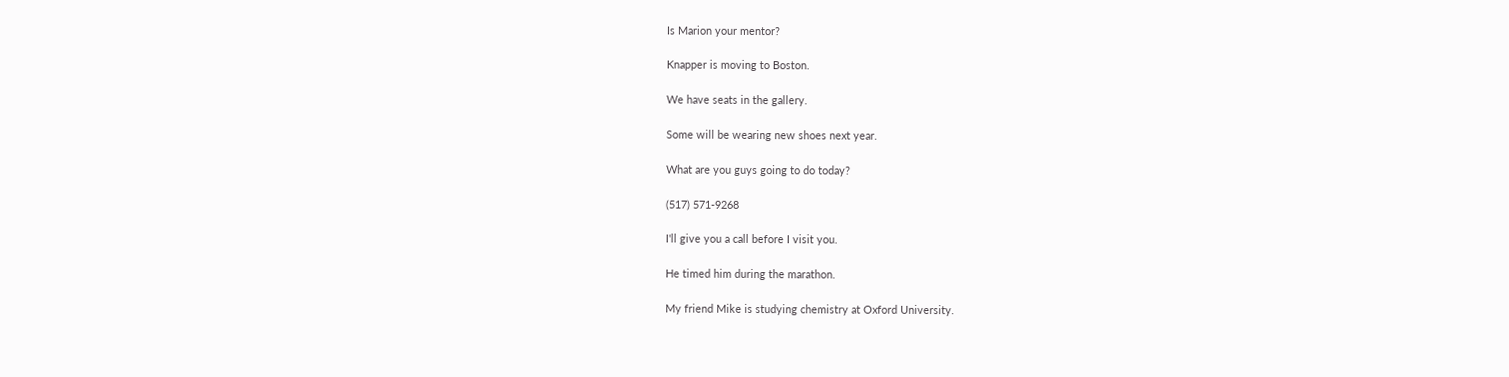Is Marion your mentor?

Knapper is moving to Boston.

We have seats in the gallery.

Some will be wearing new shoes next year.

What are you guys going to do today?

(517) 571-9268

I'll give you a call before I visit you.

He timed him during the marathon.

My friend Mike is studying chemistry at Oxford University.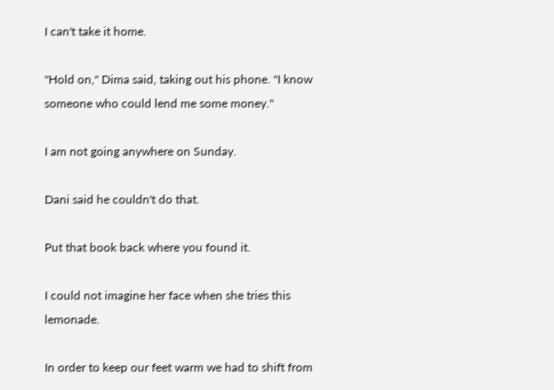I can't take it home.

"Hold on," Dima said, taking out his phone. "I know someone who could lend me some money."

I am not going anywhere on Sunday.

Dani said he couldn't do that.

Put that book back where you found it.

I could not imagine her face when she tries this lemonade.

In order to keep our feet warm we had to shift from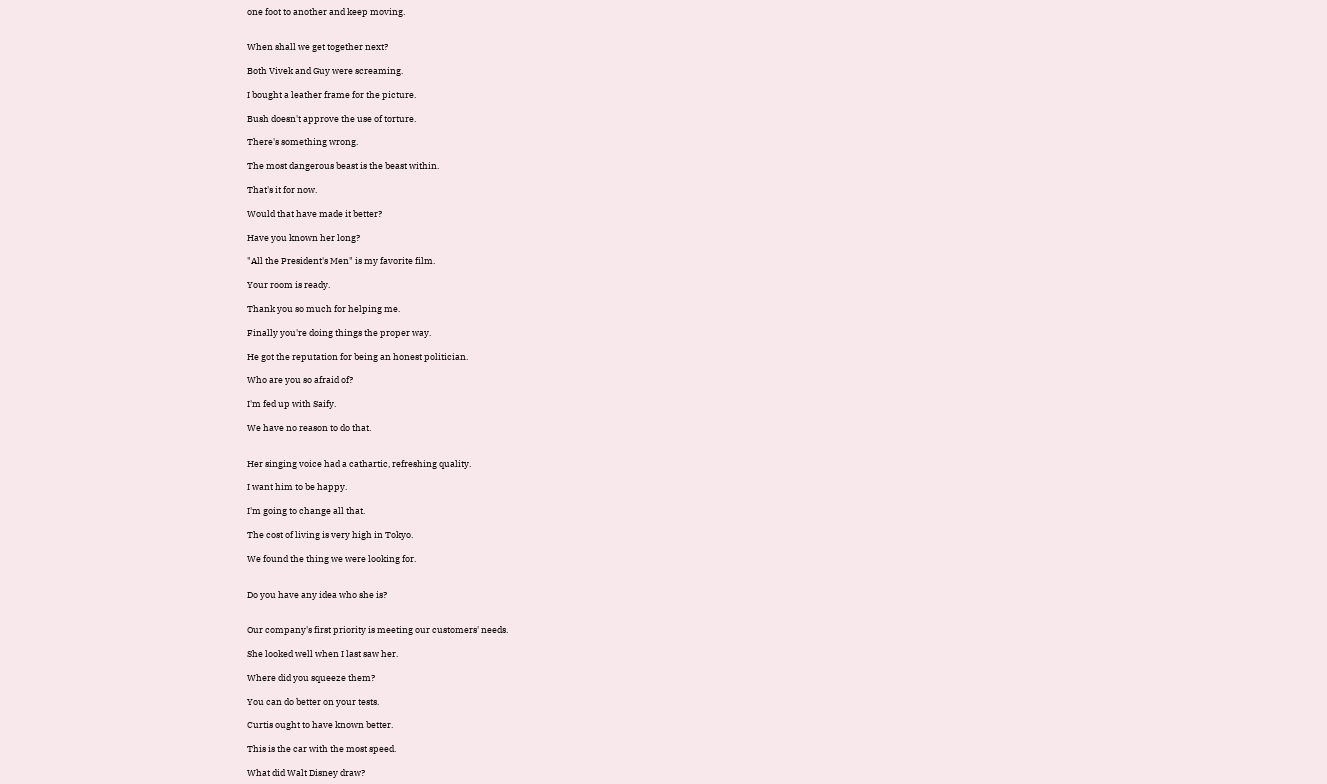one foot to another and keep moving.


When shall we get together next?

Both Vivek and Guy were screaming.

I bought a leather frame for the picture.

Bush doesn't approve the use of torture.

There's something wrong.

The most dangerous beast is the beast within.

That's it for now.

Would that have made it better?

Have you known her long?

"All the President's Men" is my favorite film.

Your room is ready.

Thank you so much for helping me.

Finally you're doing things the proper way.

He got the reputation for being an honest politician.

Who are you so afraid of?

I'm fed up with Saify.

We have no reason to do that.


Her singing voice had a cathartic, refreshing quality.

I want him to be happy.

I'm going to change all that.

The cost of living is very high in Tokyo.

We found the thing we were looking for.


Do you have any idea who she is?


Our company's first priority is meeting our customers' needs.

She looked well when I last saw her.

Where did you squeeze them?

You can do better on your tests.

Curtis ought to have known better.

This is the car with the most speed.

What did Walt Disney draw?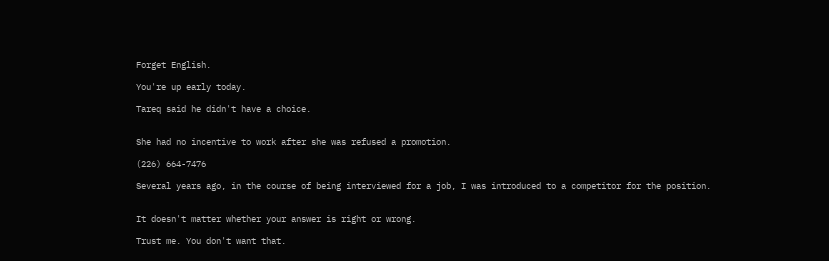Forget English.

You're up early today.

Tareq said he didn't have a choice.


She had no incentive to work after she was refused a promotion.

(226) 664-7476

Several years ago, in the course of being interviewed for a job, I was introduced to a competitor for the position.


It doesn't matter whether your answer is right or wrong.

Trust me. You don't want that.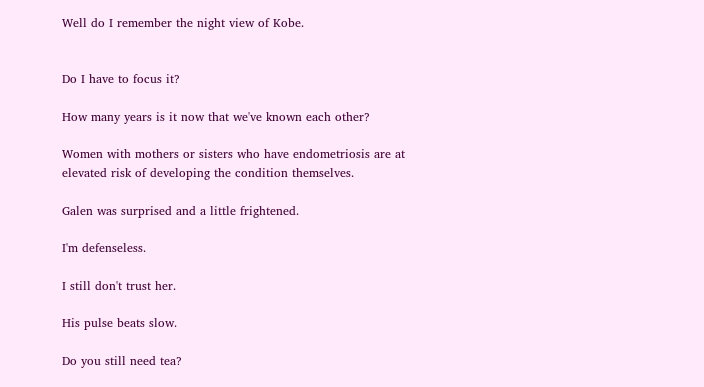Well do I remember the night view of Kobe.


Do I have to focus it?

How many years is it now that we've known each other?

Women with mothers or sisters who have endometriosis are at elevated risk of developing the condition themselves.

Galen was surprised and a little frightened.

I'm defenseless.

I still don't trust her.

His pulse beats slow.

Do you still need tea?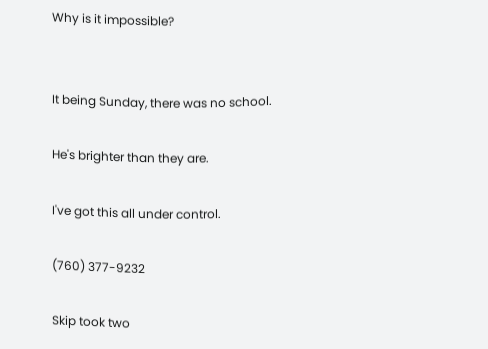Why is it impossible?


It being Sunday, there was no school.

He's brighter than they are.

I've got this all under control.

(760) 377-9232

Skip took two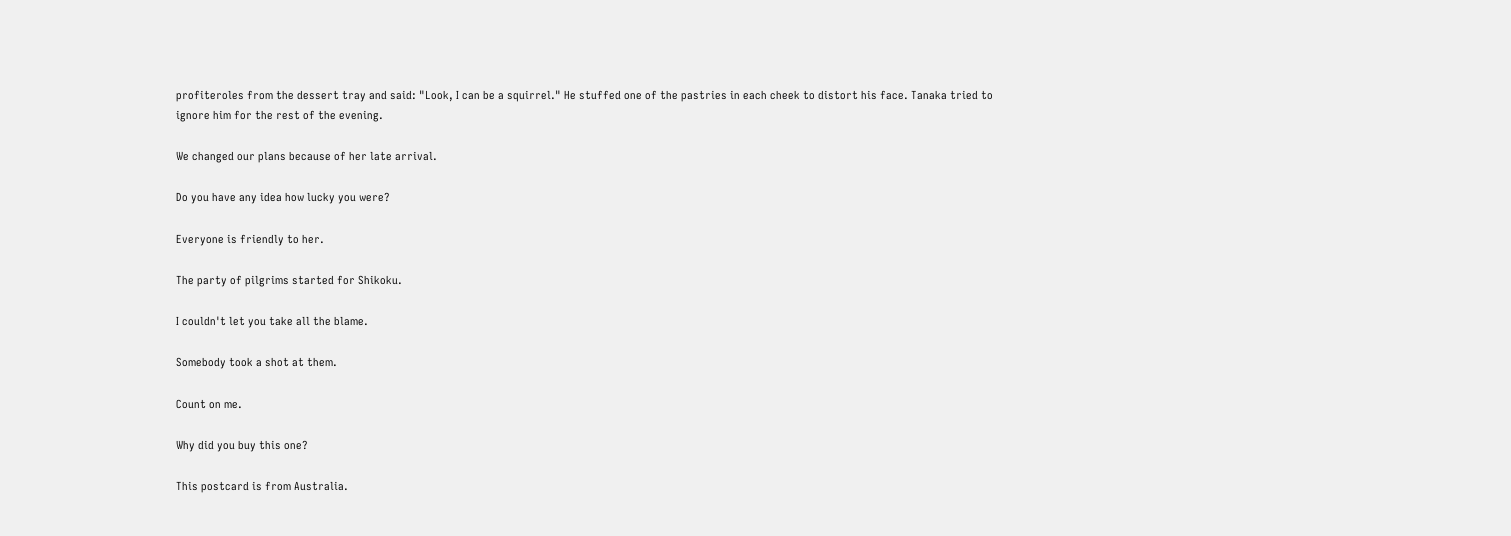profiteroles from the dessert tray and said: "Look, I can be a squirrel." He stuffed one of the pastries in each cheek to distort his face. Tanaka tried to ignore him for the rest of the evening.

We changed our plans because of her late arrival.

Do you have any idea how lucky you were?

Everyone is friendly to her.

The party of pilgrims started for Shikoku.

I couldn't let you take all the blame.

Somebody took a shot at them.

Count on me.

Why did you buy this one?

This postcard is from Australia.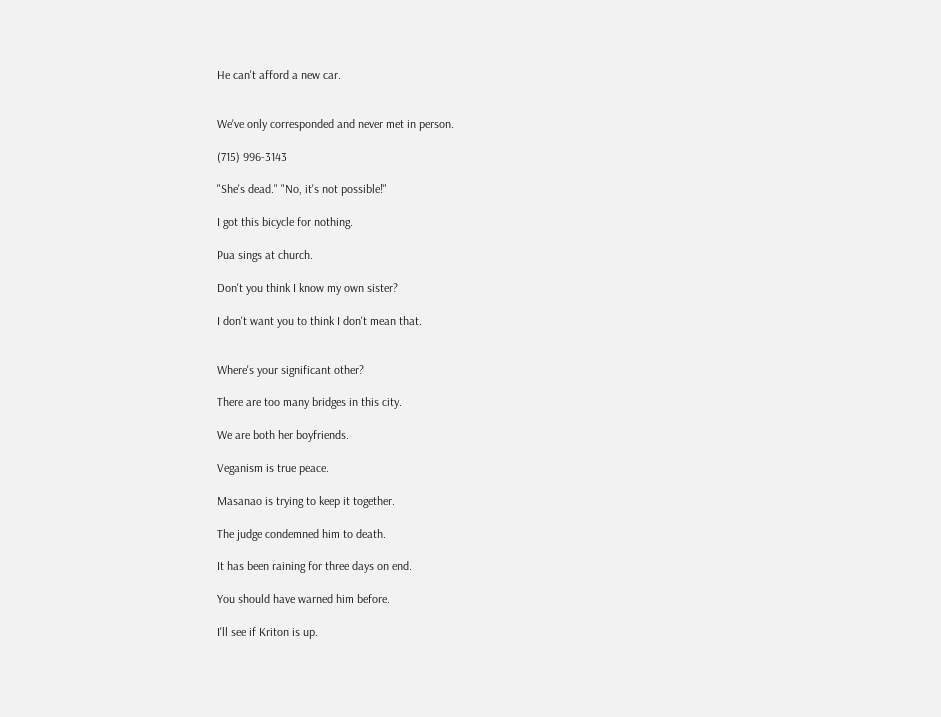He can't afford a new car.


We've only corresponded and never met in person.

(715) 996-3143

"She's dead." "No, it's not possible!"

I got this bicycle for nothing.

Pua sings at church.

Don't you think I know my own sister?

I don't want you to think I don't mean that.


Where's your significant other?

There are too many bridges in this city.

We are both her boyfriends.

Veganism is true peace.

Masanao is trying to keep it together.

The judge condemned him to death.

It has been raining for three days on end.

You should have warned him before.

I'll see if Kriton is up.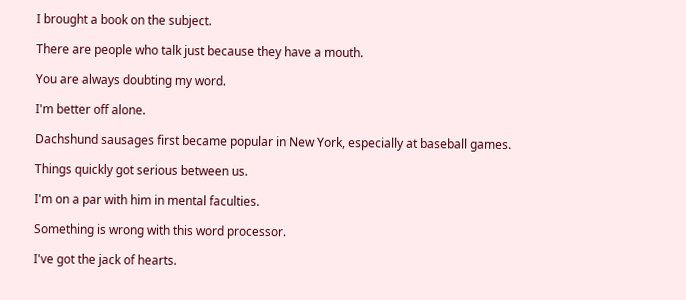I brought a book on the subject.

There are people who talk just because they have a mouth.

You are always doubting my word.

I'm better off alone.

Dachshund sausages first became popular in New York, especially at baseball games.

Things quickly got serious between us.

I'm on a par with him in mental faculties.

Something is wrong with this word processor.

I've got the jack of hearts.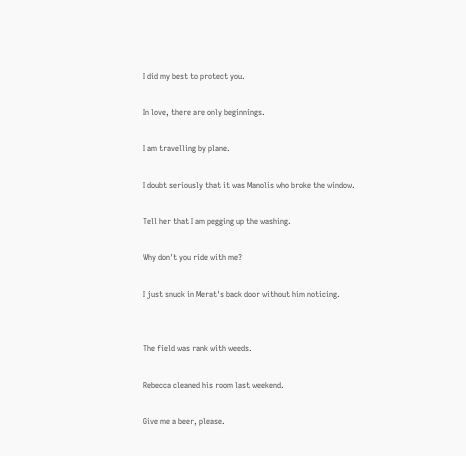I did my best to protect you.

In love, there are only beginnings.

I am travelling by plane.

I doubt seriously that it was Manolis who broke the window.

Tell her that I am pegging up the washing.

Why don't you ride with me?

I just snuck in Merat's back door without him noticing.


The field was rank with weeds.

Rebecca cleaned his room last weekend.

Give me a beer, please.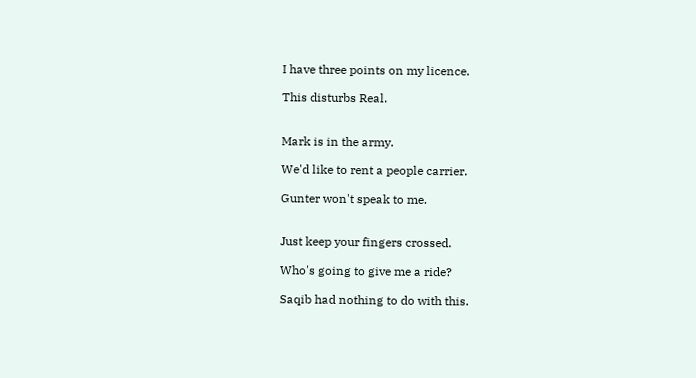I have three points on my licence.

This disturbs Real.


Mark is in the army.

We'd like to rent a people carrier.

Gunter won't speak to me.


Just keep your fingers crossed.

Who's going to give me a ride?

Saqib had nothing to do with this.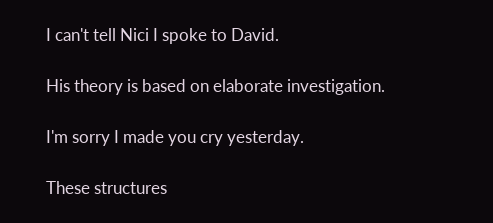I can't tell Nici I spoke to David.

His theory is based on elaborate investigation.

I'm sorry I made you cry yesterday.

These structures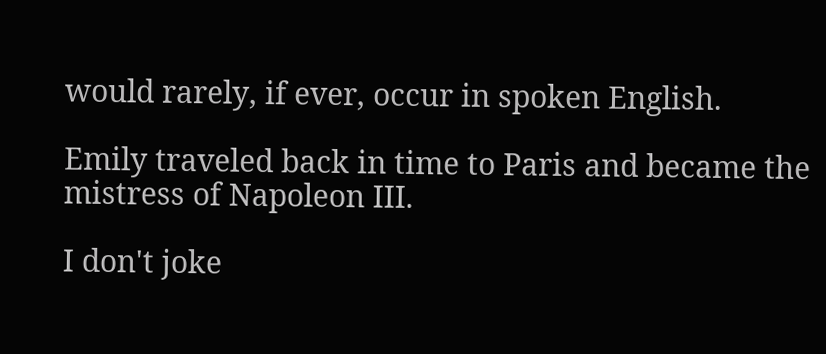would rarely, if ever, occur in spoken English.

Emily traveled back in time to Paris and became the mistress of Napoleon III.

I don't joke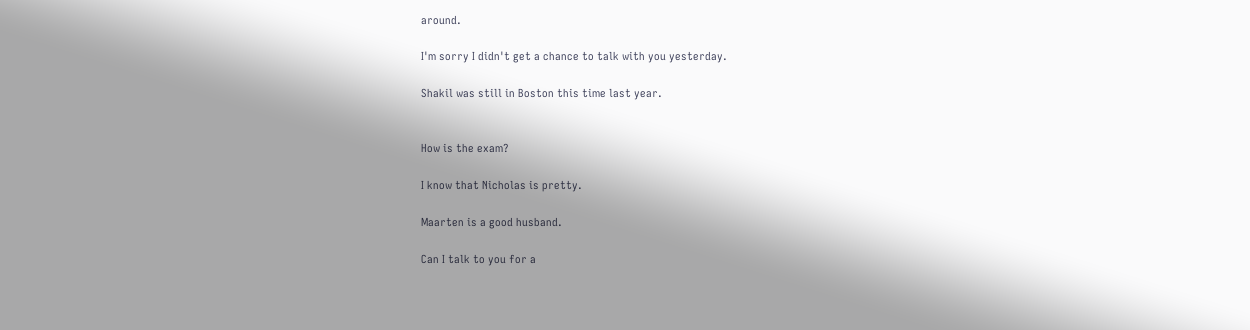around.

I'm sorry I didn't get a chance to talk with you yesterday.

Shakil was still in Boston this time last year.


How is the exam?

I know that Nicholas is pretty.

Maarten is a good husband.

Can I talk to you for a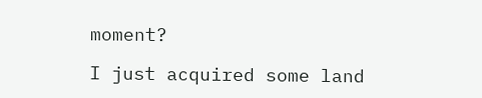moment?

I just acquired some land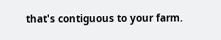that's contiguous to your farm.